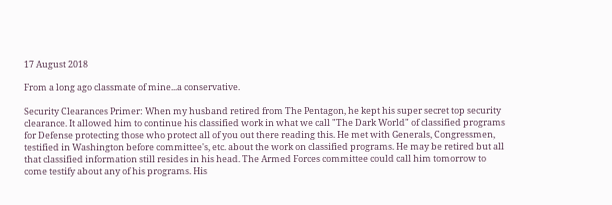17 August 2018

From a long ago classmate of mine...a conservative.

Security Clearances Primer: When my husband retired from The Pentagon, he kept his super secret top security clearance. It allowed him to continue his classified work in what we call "The Dark World" of classified programs for Defense protecting those who protect all of you out there reading this. He met with Generals, Congressmen, testified in Washington before committee's, etc. about the work on classified programs. He may be retired but all that classified information still resides in his head. The Armed Forces committee could call him tomorrow to come testify about any of his programs. His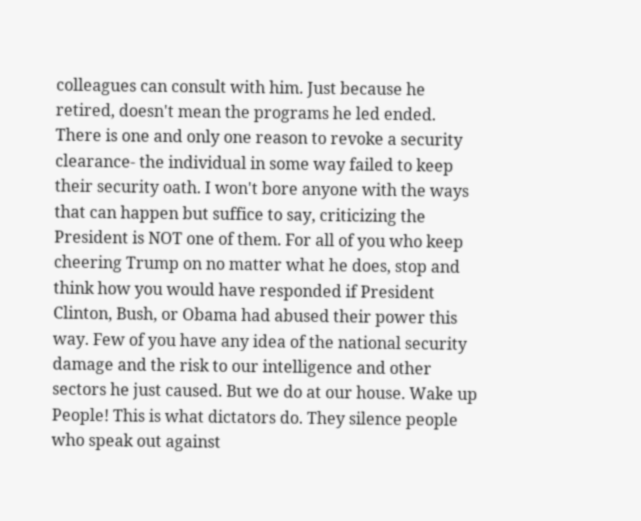colleagues can consult with him. Just because he retired, doesn't mean the programs he led ended. There is one and only one reason to revoke a security clearance- the individual in some way failed to keep their security oath. I won't bore anyone with the ways that can happen but suffice to say, criticizing the President is NOT one of them. For all of you who keep cheering Trump on no matter what he does, stop and think how you would have responded if President Clinton, Bush, or Obama had abused their power this way. Few of you have any idea of the national security damage and the risk to our intelligence and other sectors he just caused. But we do at our house. Wake up People! This is what dictators do. They silence people who speak out against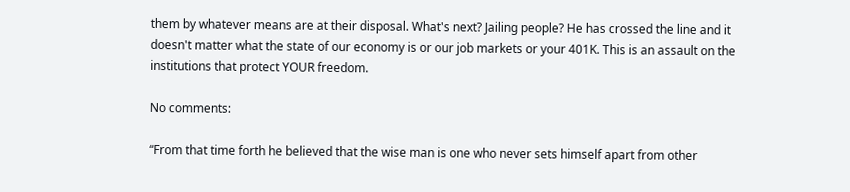them by whatever means are at their disposal. What's next? Jailing people? He has crossed the line and it doesn't matter what the state of our economy is or our job markets or your 401K. This is an assault on the institutions that protect YOUR freedom.

No comments:

“From that time forth he believed that the wise man is one who never sets himself apart from other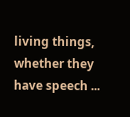living things, whether they have speech ...